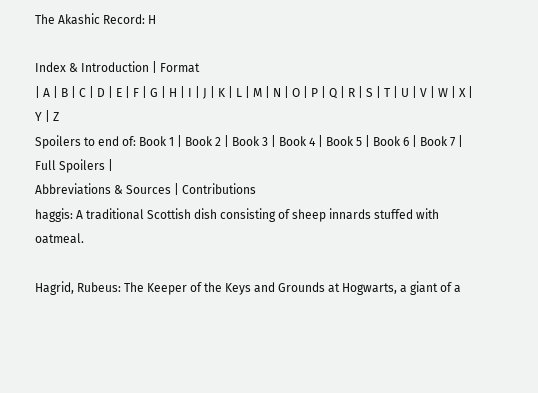The Akashic Record: H

Index & Introduction | Format
| A | B | C | D | E | F | G | H | I | J | K | L | M | N | O | P | Q | R | S | T | U | V | W | X | Y | Z
Spoilers to end of: Book 1 | Book 2 | Book 3 | Book 4 | Book 5 | Book 6 | Book 7 | Full Spoilers |
Abbreviations & Sources | Contributions
haggis: A traditional Scottish dish consisting of sheep innards stuffed with oatmeal.

Hagrid, Rubeus: The Keeper of the Keys and Grounds at Hogwarts, a giant of a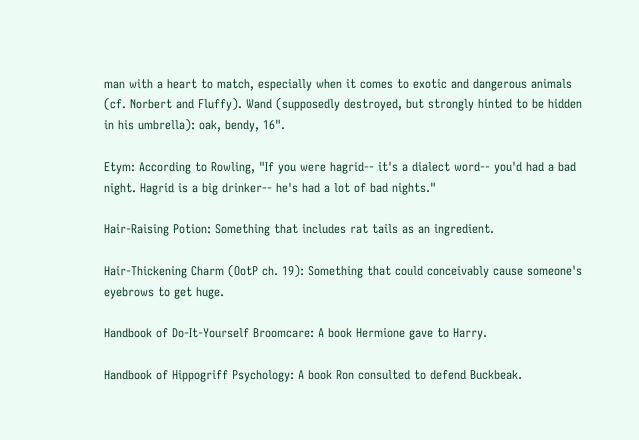man with a heart to match, especially when it comes to exotic and dangerous animals (cf. Norbert and Fluffy). Wand (supposedly destroyed, but strongly hinted to be hidden in his umbrella): oak, bendy, 16".

Etym: According to Rowling, "If you were hagrid-- it's a dialect word-- you'd had a bad night. Hagrid is a big drinker-- he's had a lot of bad nights."

Hair-Raising Potion: Something that includes rat tails as an ingredient.

Hair-Thickening Charm (OotP ch. 19): Something that could conceivably cause someone's eyebrows to get huge.

Handbook of Do-It-Yourself Broomcare: A book Hermione gave to Harry.

Handbook of Hippogriff Psychology: A book Ron consulted to defend Buckbeak.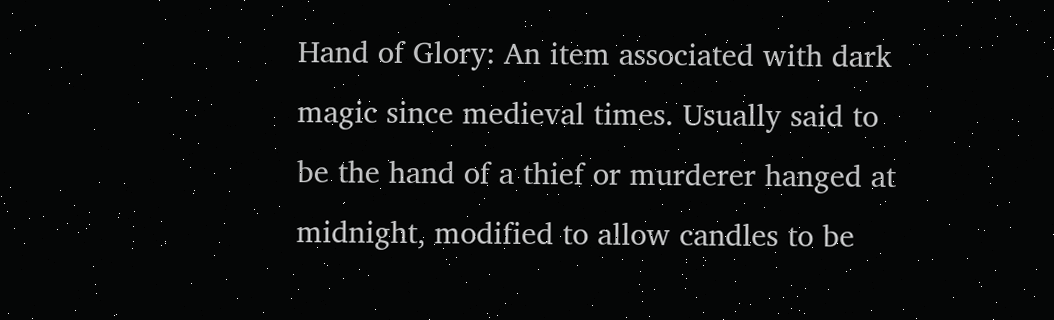Hand of Glory: An item associated with dark magic since medieval times. Usually said to be the hand of a thief or murderer hanged at midnight, modified to allow candles to be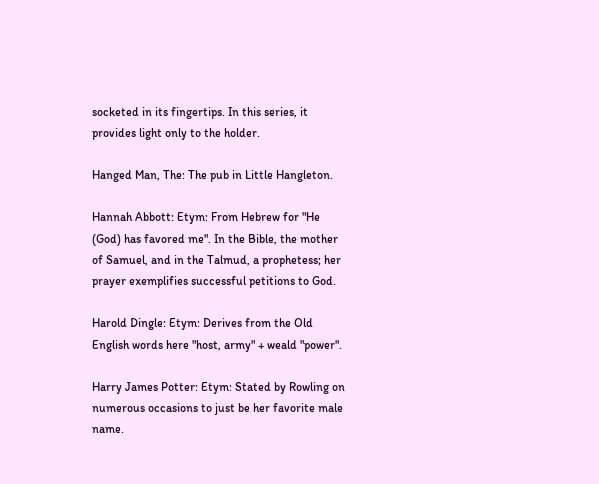socketed in its fingertips. In this series, it provides light only to the holder.

Hanged Man, The: The pub in Little Hangleton.

Hannah Abbott: Etym: From Hebrew for "He (God) has favored me". In the Bible, the mother of Samuel, and in the Talmud, a prophetess; her prayer exemplifies successful petitions to God.

Harold Dingle: Etym: Derives from the Old English words here "host, army" + weald "power".

Harry James Potter: Etym: Stated by Rowling on numerous occasions to just be her favorite male name.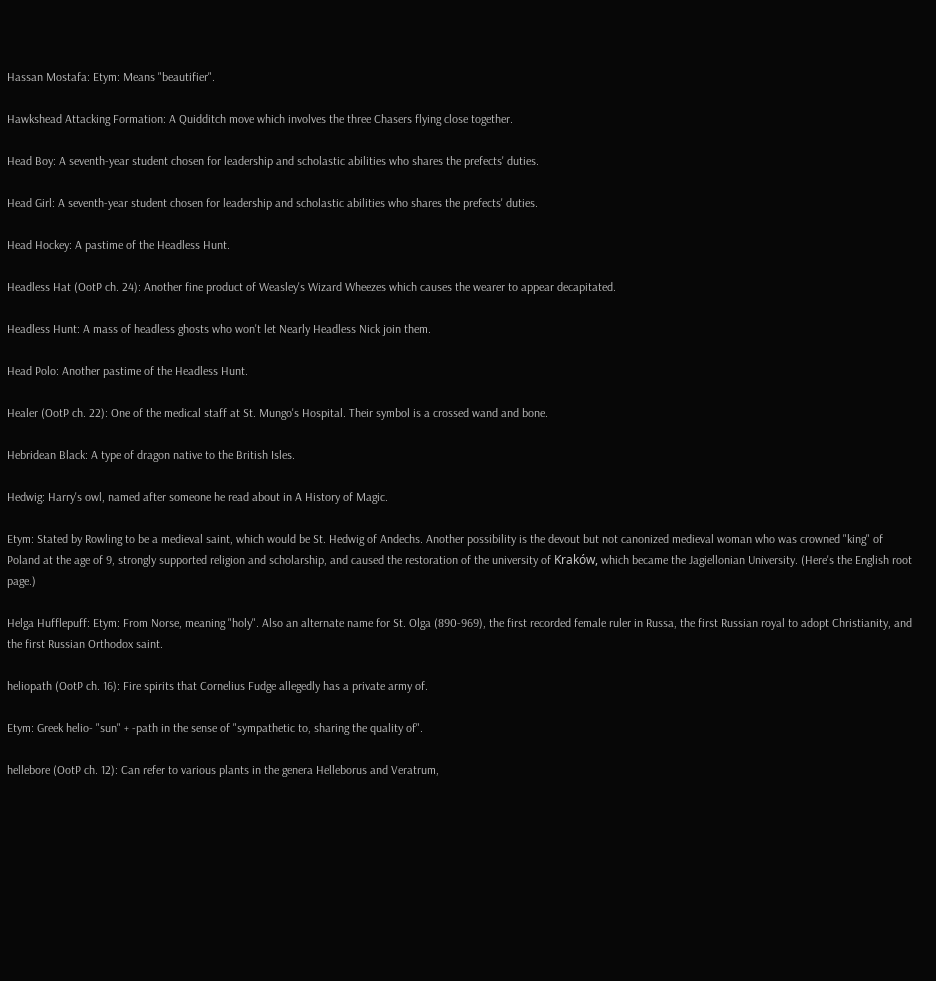Hassan Mostafa: Etym: Means "beautifier".

Hawkshead Attacking Formation: A Quidditch move which involves the three Chasers flying close together.

Head Boy: A seventh-year student chosen for leadership and scholastic abilities who shares the prefects' duties.

Head Girl: A seventh-year student chosen for leadership and scholastic abilities who shares the prefects' duties.

Head Hockey: A pastime of the Headless Hunt.

Headless Hat (OotP ch. 24): Another fine product of Weasley's Wizard Wheezes which causes the wearer to appear decapitated.

Headless Hunt: A mass of headless ghosts who won't let Nearly Headless Nick join them.

Head Polo: Another pastime of the Headless Hunt.

Healer (OotP ch. 22): One of the medical staff at St. Mungo's Hospital. Their symbol is a crossed wand and bone.

Hebridean Black: A type of dragon native to the British Isles.

Hedwig: Harry's owl, named after someone he read about in A History of Magic.

Etym: Stated by Rowling to be a medieval saint, which would be St. Hedwig of Andechs. Another possibility is the devout but not canonized medieval woman who was crowned "king" of Poland at the age of 9, strongly supported religion and scholarship, and caused the restoration of the university of Kraków, which became the Jagiellonian University. (Here's the English root page.)

Helga Hufflepuff: Etym: From Norse, meaning "holy". Also an alternate name for St. Olga (890-969), the first recorded female ruler in Russa, the first Russian royal to adopt Christianity, and the first Russian Orthodox saint.

heliopath (OotP ch. 16): Fire spirits that Cornelius Fudge allegedly has a private army of.

Etym: Greek helio- "sun" + -path in the sense of "sympathetic to, sharing the quality of".

hellebore (OotP ch. 12): Can refer to various plants in the genera Helleborus and Veratrum,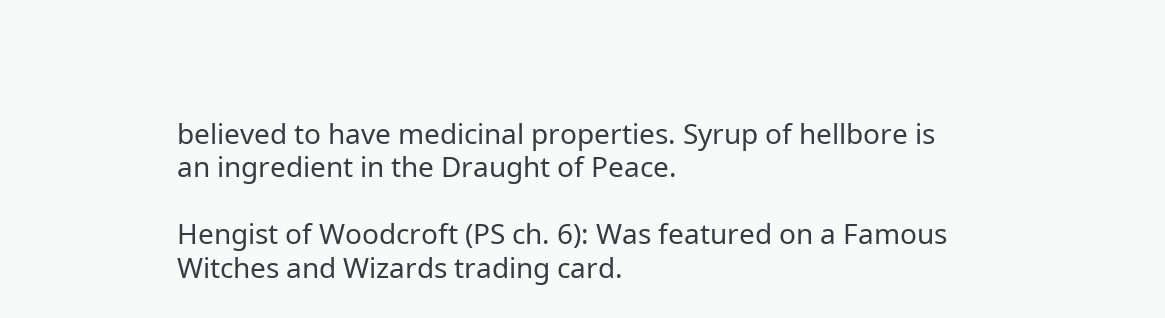believed to have medicinal properties. Syrup of hellbore is an ingredient in the Draught of Peace.

Hengist of Woodcroft (PS ch. 6): Was featured on a Famous Witches and Wizards trading card.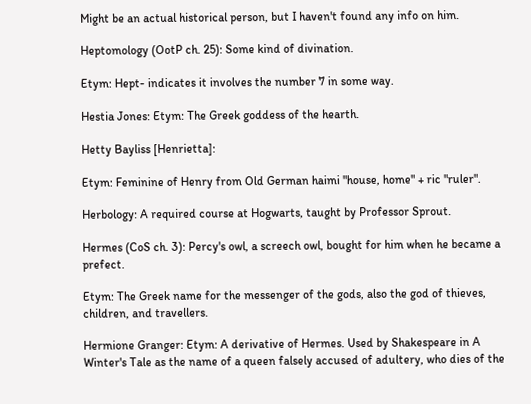Might be an actual historical person, but I haven't found any info on him.

Heptomology (OotP ch. 25): Some kind of divination.

Etym: Hept- indicates it involves the number 7 in some way.

Hestia Jones: Etym: The Greek goddess of the hearth.

Hetty Bayliss [Henrietta]:

Etym: Feminine of Henry from Old German haimi "house, home" + ric "ruler".

Herbology: A required course at Hogwarts, taught by Professor Sprout.

Hermes (CoS ch. 3): Percy's owl, a screech owl, bought for him when he became a prefect.

Etym: The Greek name for the messenger of the gods, also the god of thieves, children, and travellers.

Hermione Granger: Etym: A derivative of Hermes. Used by Shakespeare in A Winter's Tale as the name of a queen falsely accused of adultery, who dies of the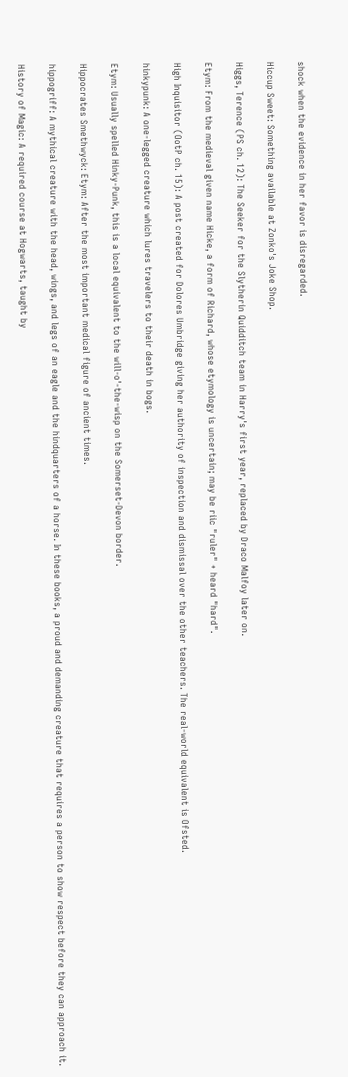shock when the evidence in her favor is disregarded.

Hiccup Sweet: Something available at Zonko's Joke Shop.

Higgs, Terence (PS ch. 12): The Seeker for the Slytherin Quidditch team in Harry's first year, replaced by Draco Malfoy later on.

Etym: From the medieval given name Hicke, a form of Richard, whose etymology is uncertain; may be riic "ruler" + heard "hard".

High Inquisitor (OotP ch. 15): A post created for Dolores Umbridge giving her authority of inspection and dismissal over the other teachers. The real-world equivalent is Ofsted.

hinkypunk: A one-legged creature which lures travelers to their death in bogs.

Etym: Usually spelled Hinky-Punk, this is a local equivalent to the will-o'-the-wisp on the Somerset-Devon border.

Hippocrates Smethwyck: Etym: After the most important medical figure of ancient times.

hippogriff: A mythical creature with the head, wings, and legs of an eagle and the hindquarters of a horse. In these books, a proud and demanding creature that requires a person to show respect before they can approach it.

History of Magic: A required course at Hogwarts, taught by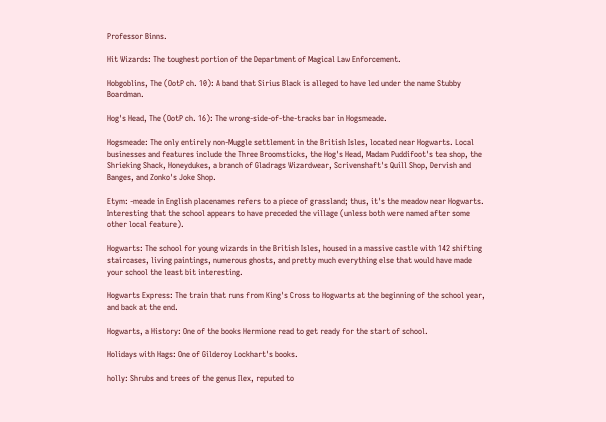Professor Binns.

Hit Wizards: The toughest portion of the Department of Magical Law Enforcement.

Hobgoblins, The (OotP ch. 10): A band that Sirius Black is alleged to have led under the name Stubby Boardman.

Hog's Head, The (OotP ch. 16): The wrong-side-of-the-tracks bar in Hogsmeade.

Hogsmeade: The only entirely non-Muggle settlement in the British Isles, located near Hogwarts. Local businesses and features include the Three Broomsticks, the Hog's Head, Madam Puddifoot's tea shop, the Shrieking Shack, Honeydukes, a branch of Gladrags Wizardwear, Scrivenshaft's Quill Shop, Dervish and Banges, and Zonko's Joke Shop.

Etym: -meade in English placenames refers to a piece of grassland; thus, it's the meadow near Hogwarts. Interesting that the school appears to have preceded the village (unless both were named after some other local feature).

Hogwarts: The school for young wizards in the British Isles, housed in a massive castle with 142 shifting staircases, living paintings, numerous ghosts, and pretty much everything else that would have made your school the least bit interesting.

Hogwarts Express: The train that runs from King's Cross to Hogwarts at the beginning of the school year, and back at the end.

Hogwarts, a History: One of the books Hermione read to get ready for the start of school.

Holidays with Hags: One of Gilderoy Lockhart's books.

holly: Shrubs and trees of the genus Ilex, reputed to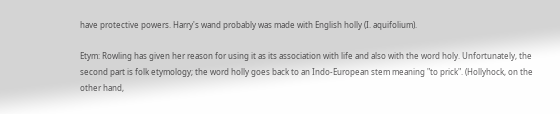have protective powers. Harry's wand probably was made with English holly (I. aquifolium).

Etym: Rowling has given her reason for using it as its association with life and also with the word holy. Unfortunately, the second part is folk etymology; the word holly goes back to an Indo-European stem meaning "to prick". (Hollyhock, on the other hand,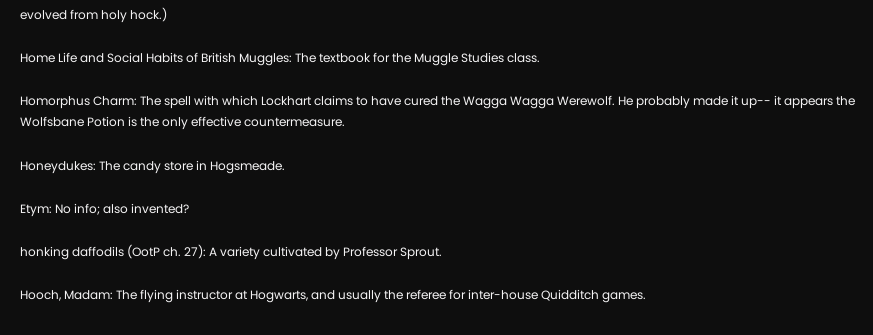evolved from holy hock.)

Home Life and Social Habits of British Muggles: The textbook for the Muggle Studies class.

Homorphus Charm: The spell with which Lockhart claims to have cured the Wagga Wagga Werewolf. He probably made it up-- it appears the Wolfsbane Potion is the only effective countermeasure.

Honeydukes: The candy store in Hogsmeade.

Etym: No info; also invented?

honking daffodils (OotP ch. 27): A variety cultivated by Professor Sprout.

Hooch, Madam: The flying instructor at Hogwarts, and usually the referee for inter-house Quidditch games.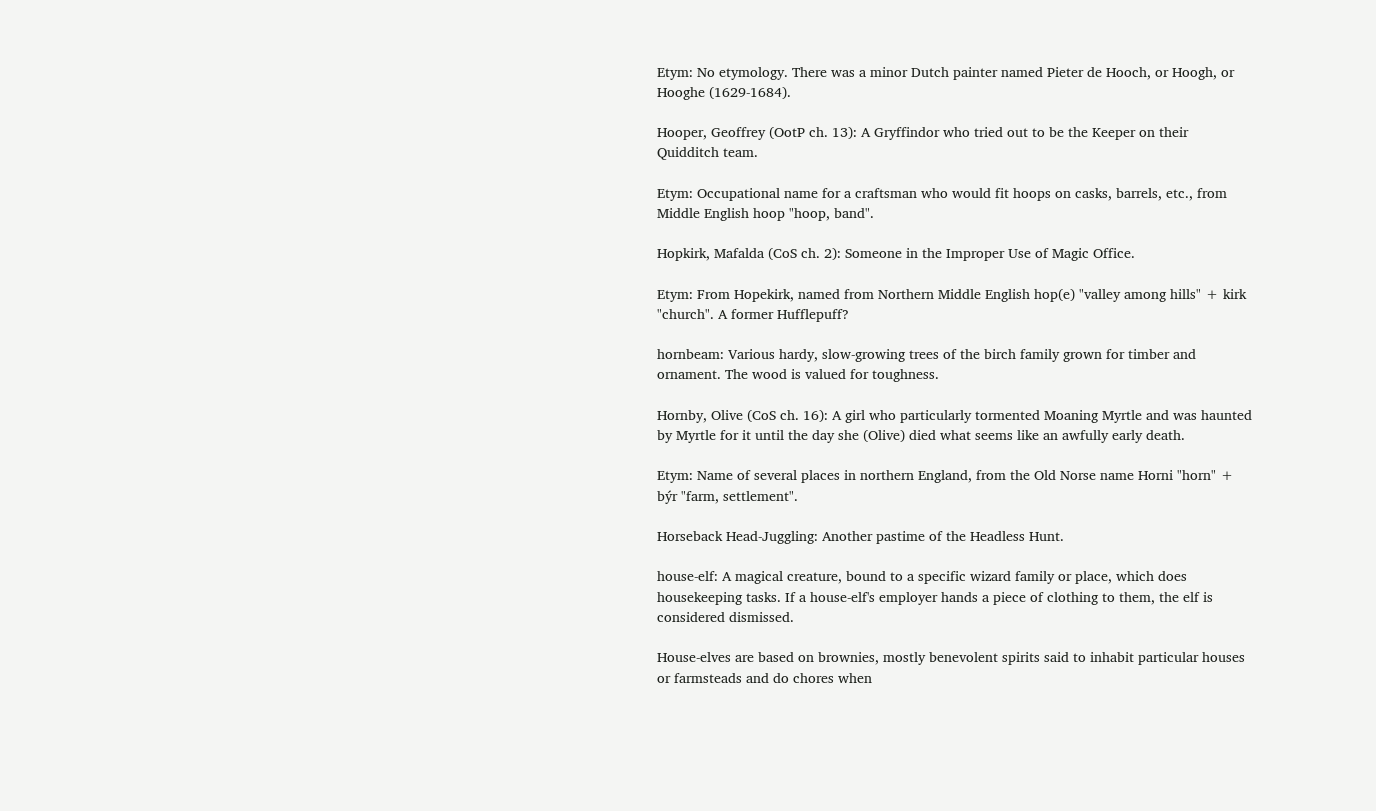Etym: No etymology. There was a minor Dutch painter named Pieter de Hooch, or Hoogh, or Hooghe (1629-1684).

Hooper, Geoffrey (OotP ch. 13): A Gryffindor who tried out to be the Keeper on their Quidditch team.

Etym: Occupational name for a craftsman who would fit hoops on casks, barrels, etc., from Middle English hoop "hoop, band".

Hopkirk, Mafalda (CoS ch. 2): Someone in the Improper Use of Magic Office.

Etym: From Hopekirk, named from Northern Middle English hop(e) "valley among hills" + kirk "church". A former Hufflepuff?

hornbeam: Various hardy, slow-growing trees of the birch family grown for timber and ornament. The wood is valued for toughness.

Hornby, Olive (CoS ch. 16): A girl who particularly tormented Moaning Myrtle and was haunted by Myrtle for it until the day she (Olive) died what seems like an awfully early death.

Etym: Name of several places in northern England, from the Old Norse name Horni "horn" + býr "farm, settlement".

Horseback Head-Juggling: Another pastime of the Headless Hunt.

house-elf: A magical creature, bound to a specific wizard family or place, which does housekeeping tasks. If a house-elf's employer hands a piece of clothing to them, the elf is considered dismissed.

House-elves are based on brownies, mostly benevolent spirits said to inhabit particular houses or farmsteads and do chores when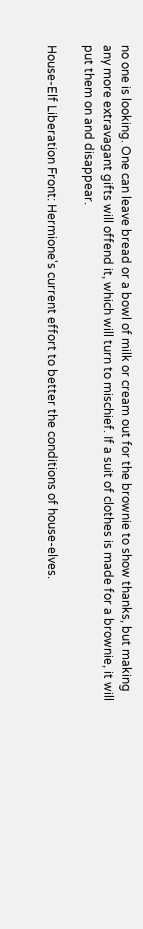no one is looking. One can leave bread or a bowl of milk or cream out for the brownie to show thanks, but making any more extravagant gifts will offend it, which will turn to mischief. If a suit of clothes is made for a brownie, it will put them on and disappear.

House-Elf Liberation Front: Hermione's current effort to better the conditions of house-elves.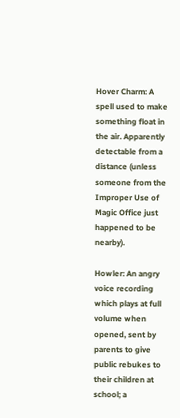Hover Charm: A spell used to make something float in the air. Apparently detectable from a distance (unless someone from the Improper Use of Magic Office just happened to be nearby).

Howler: An angry voice recording which plays at full volume when opened, sent by parents to give public rebukes to their children at school; a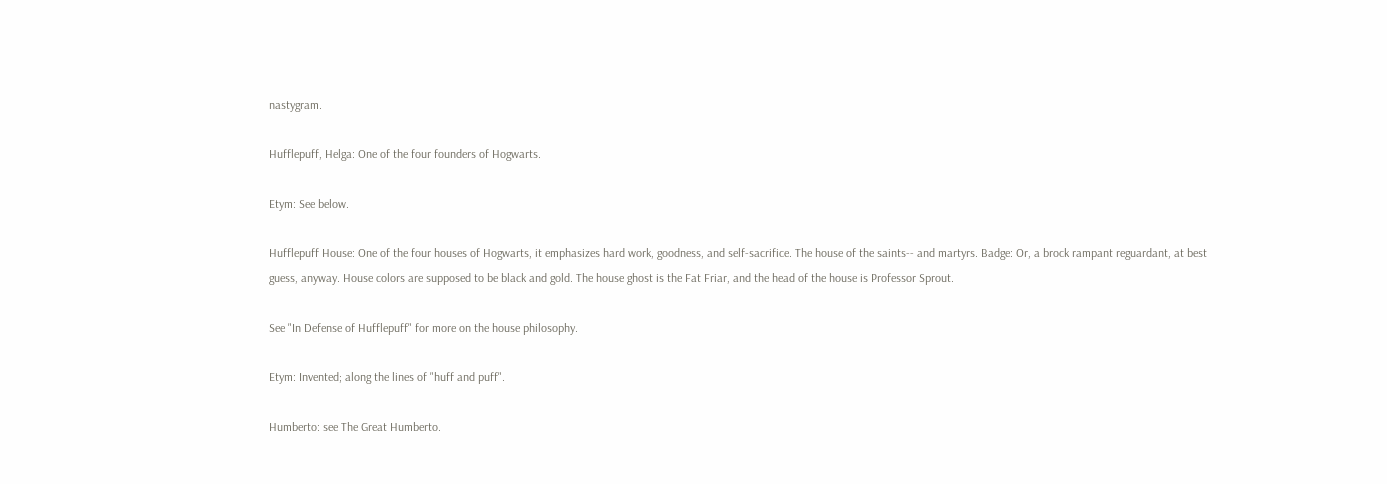nastygram.

Hufflepuff, Helga: One of the four founders of Hogwarts.

Etym: See below.

Hufflepuff House: One of the four houses of Hogwarts, it emphasizes hard work, goodness, and self-sacrifice. The house of the saints-- and martyrs. Badge: Or, a brock rampant reguardant, at best guess, anyway. House colors are supposed to be black and gold. The house ghost is the Fat Friar, and the head of the house is Professor Sprout.

See "In Defense of Hufflepuff" for more on the house philosophy.

Etym: Invented; along the lines of "huff and puff".

Humberto: see The Great Humberto.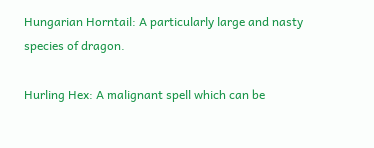Hungarian Horntail: A particularly large and nasty species of dragon.

Hurling Hex: A malignant spell which can be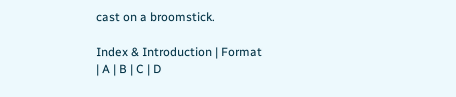cast on a broomstick.

Index & Introduction | Format
| A | B | C | D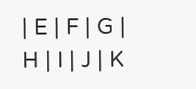| E | F | G | H | I | J | K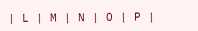| L | M | N | O | P |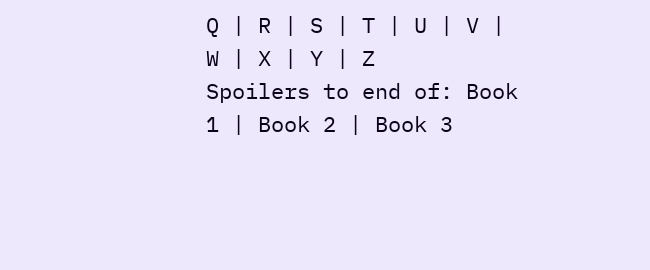Q | R | S | T | U | V | W | X | Y | Z
Spoilers to end of: Book 1 | Book 2 | Book 3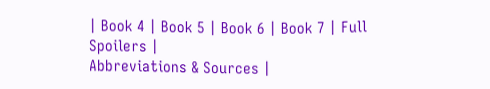| Book 4 | Book 5 | Book 6 | Book 7 | Full Spoilers |
Abbreviations & Sources |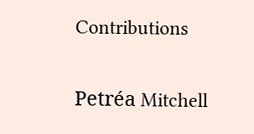Contributions

Petréa Mitchell